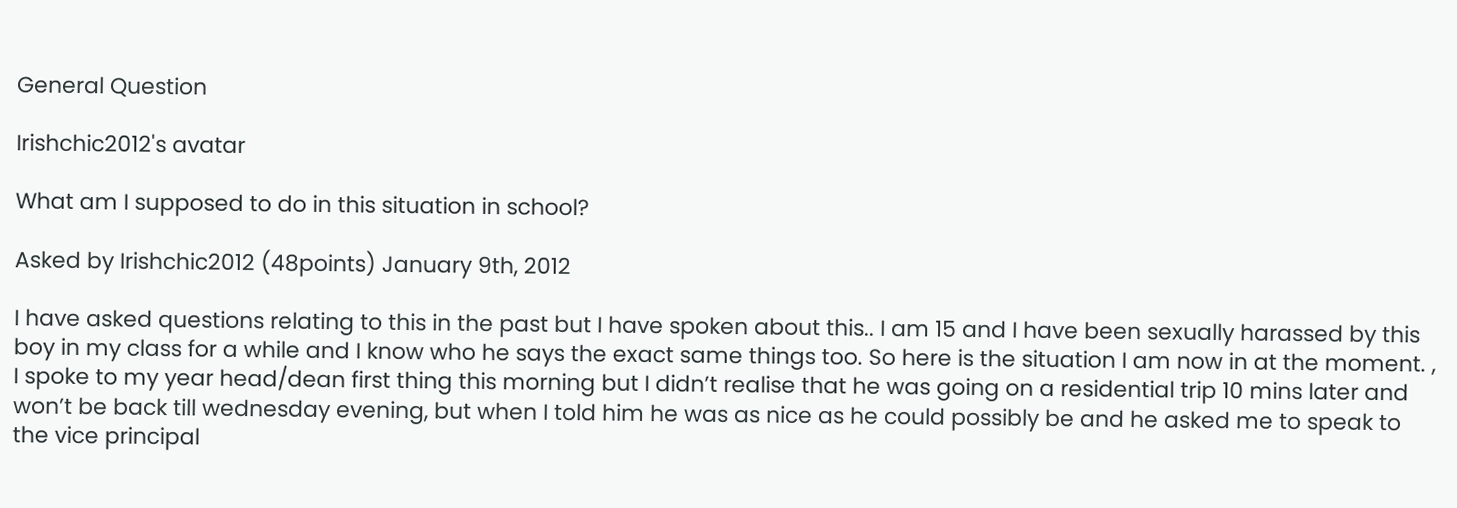General Question

Irishchic2012's avatar

What am I supposed to do in this situation in school?

Asked by Irishchic2012 (48points) January 9th, 2012

I have asked questions relating to this in the past but I have spoken about this.. I am 15 and I have been sexually harassed by this boy in my class for a while and I know who he says the exact same things too. So here is the situation I am now in at the moment. , I spoke to my year head/dean first thing this morning but I didn’t realise that he was going on a residential trip 10 mins later and won’t be back till wednesday evening, but when I told him he was as nice as he could possibly be and he asked me to speak to the vice principal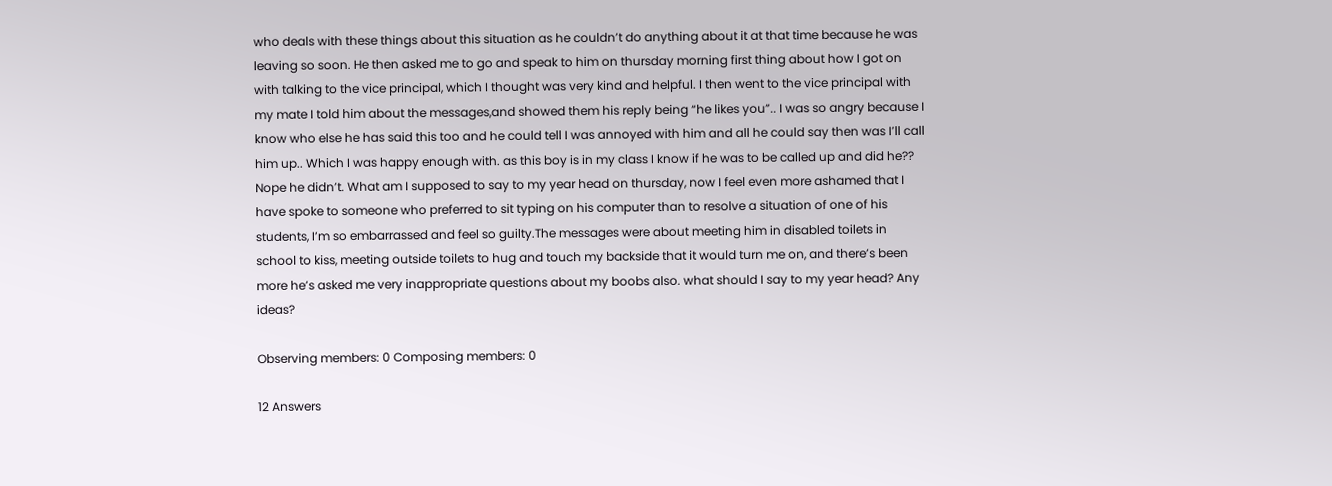who deals with these things about this situation as he couldn’t do anything about it at that time because he was leaving so soon. He then asked me to go and speak to him on thursday morning first thing about how I got on with talking to the vice principal, which I thought was very kind and helpful. I then went to the vice principal with my mate I told him about the messages,and showed them his reply being “he likes you”.. I was so angry because I know who else he has said this too and he could tell I was annoyed with him and all he could say then was I’ll call him up.. Which I was happy enough with. as this boy is in my class I know if he was to be called up and did he?? Nope he didn’t. What am I supposed to say to my year head on thursday, now I feel even more ashamed that I have spoke to someone who preferred to sit typing on his computer than to resolve a situation of one of his students, I’m so embarrassed and feel so guilty.The messages were about meeting him in disabled toilets in school to kiss, meeting outside toilets to hug and touch my backside that it would turn me on, and there’s been more he’s asked me very inappropriate questions about my boobs also. what should I say to my year head? Any ideas?

Observing members: 0 Composing members: 0

12 Answers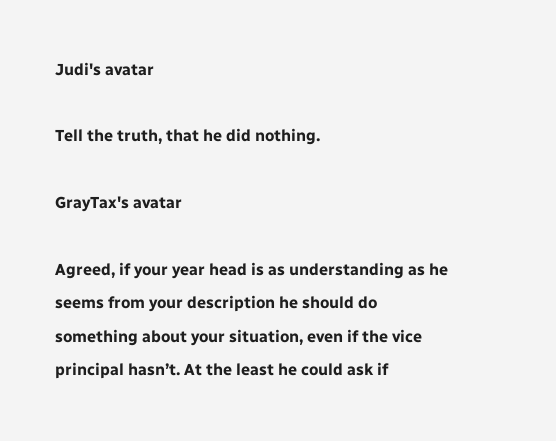Judi's avatar

Tell the truth, that he did nothing.

GrayTax's avatar

Agreed, if your year head is as understanding as he seems from your description he should do something about your situation, even if the vice principal hasn’t. At the least he could ask if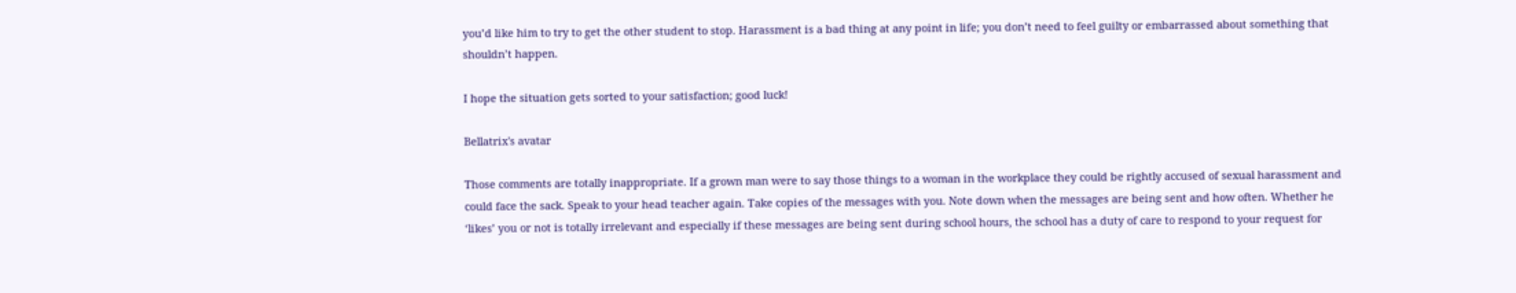you’d like him to try to get the other student to stop. Harassment is a bad thing at any point in life; you don’t need to feel guilty or embarrassed about something that shouldn’t happen.

I hope the situation gets sorted to your satisfaction; good luck!

Bellatrix's avatar

Those comments are totally inappropriate. If a grown man were to say those things to a woman in the workplace they could be rightly accused of sexual harassment and could face the sack. Speak to your head teacher again. Take copies of the messages with you. Note down when the messages are being sent and how often. Whether he ‘likes’ you or not is totally irrelevant and especially if these messages are being sent during school hours, the school has a duty of care to respond to your request for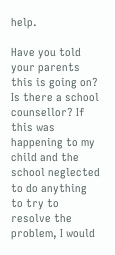help.

Have you told your parents this is going on? Is there a school counsellor? If this was happening to my child and the school neglected to do anything to try to resolve the problem, I would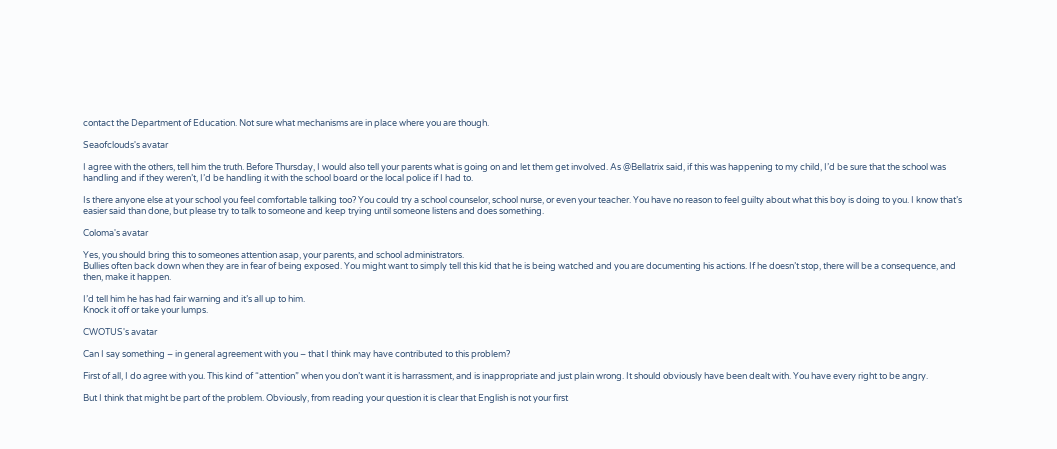contact the Department of Education. Not sure what mechanisms are in place where you are though.

Seaofclouds's avatar

I agree with the others, tell him the truth. Before Thursday, I would also tell your parents what is going on and let them get involved. As @Bellatrix said, if this was happening to my child, I’d be sure that the school was handling and if they weren’t, I’d be handling it with the school board or the local police if I had to.

Is there anyone else at your school you feel comfortable talking too? You could try a school counselor, school nurse, or even your teacher. You have no reason to feel guilty about what this boy is doing to you. I know that’s easier said than done, but please try to talk to someone and keep trying until someone listens and does something.

Coloma's avatar

Yes, you should bring this to someones attention asap, your parents, and school administrators.
Bullies often back down when they are in fear of being exposed. You might want to simply tell this kid that he is being watched and you are documenting his actions. If he doesn’t stop, there will be a consequence, and then, make it happen.

I’d tell him he has had fair warning and it’s all up to him.
Knock it off or take your lumps.

CWOTUS's avatar

Can I say something – in general agreement with you – that I think may have contributed to this problem?

First of all, I do agree with you. This kind of “attention” when you don’t want it is harrassment, and is inappropriate and just plain wrong. It should obviously have been dealt with. You have every right to be angry.

But I think that might be part of the problem. Obviously, from reading your question it is clear that English is not your first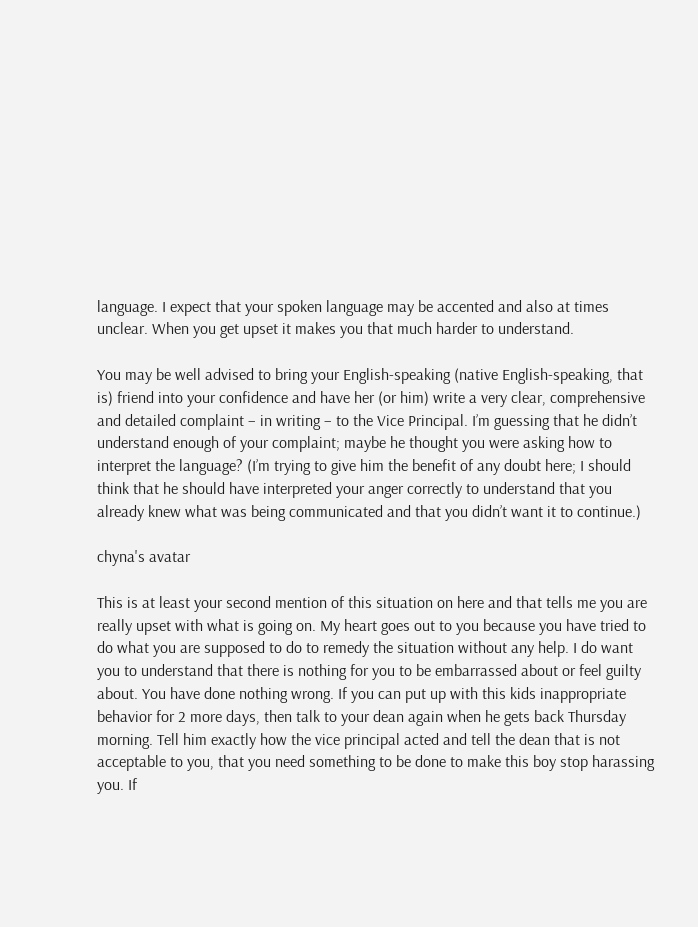language. I expect that your spoken language may be accented and also at times unclear. When you get upset it makes you that much harder to understand.

You may be well advised to bring your English-speaking (native English-speaking, that is) friend into your confidence and have her (or him) write a very clear, comprehensive and detailed complaint – in writing – to the Vice Principal. I’m guessing that he didn’t understand enough of your complaint; maybe he thought you were asking how to interpret the language? (I’m trying to give him the benefit of any doubt here; I should think that he should have interpreted your anger correctly to understand that you already knew what was being communicated and that you didn’t want it to continue.)

chyna's avatar

This is at least your second mention of this situation on here and that tells me you are really upset with what is going on. My heart goes out to you because you have tried to do what you are supposed to do to remedy the situation without any help. I do want you to understand that there is nothing for you to be embarrassed about or feel guilty about. You have done nothing wrong. If you can put up with this kids inappropriate behavior for 2 more days, then talk to your dean again when he gets back Thursday morning. Tell him exactly how the vice principal acted and tell the dean that is not acceptable to you, that you need something to be done to make this boy stop harassing you. If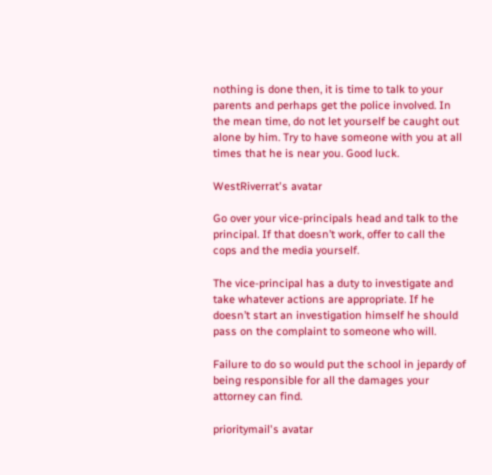nothing is done then, it is time to talk to your parents and perhaps get the police involved. In the mean time, do not let yourself be caught out alone by him. Try to have someone with you at all times that he is near you. Good luck.

WestRiverrat's avatar

Go over your vice-principals head and talk to the principal. If that doesn’t work, offer to call the cops and the media yourself.

The vice-principal has a duty to investigate and take whatever actions are appropriate. If he doesn’t start an investigation himself he should pass on the complaint to someone who will.

Failure to do so would put the school in jepardy of being responsible for all the damages your attorney can find.

prioritymail's avatar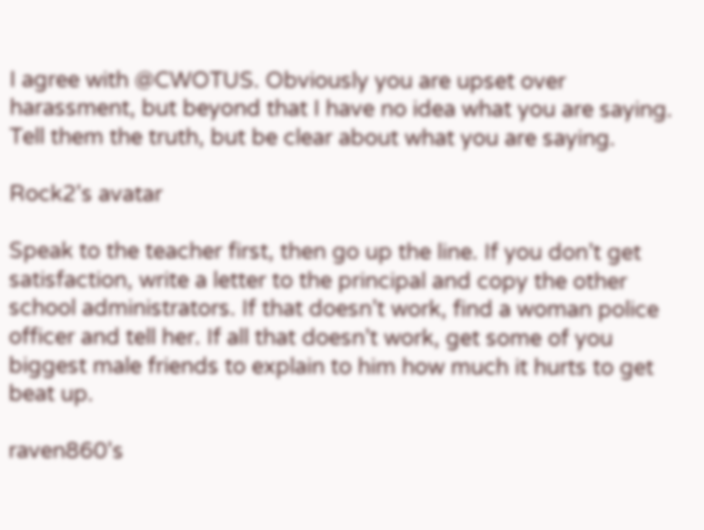I agree with @CWOTUS. Obviously you are upset over harassment, but beyond that I have no idea what you are saying. Tell them the truth, but be clear about what you are saying.

Rock2's avatar

Speak to the teacher first, then go up the line. If you don’t get satisfaction, write a letter to the principal and copy the other school administrators. If that doesn’t work, find a woman police officer and tell her. If all that doesn’t work, get some of you biggest male friends to explain to him how much it hurts to get beat up.

raven860's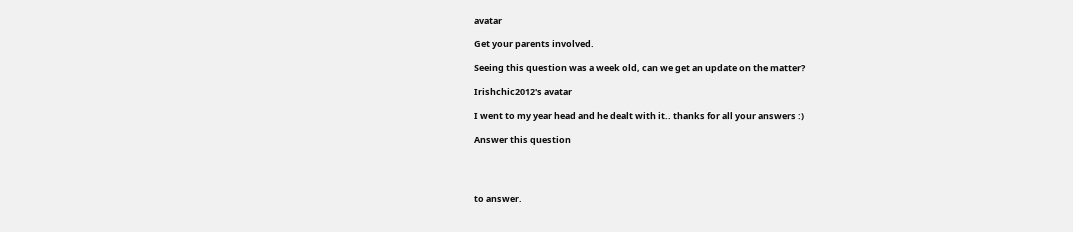avatar

Get your parents involved.

Seeing this question was a week old, can we get an update on the matter?

Irishchic2012's avatar

I went to my year head and he dealt with it.. thanks for all your answers :)

Answer this question




to answer.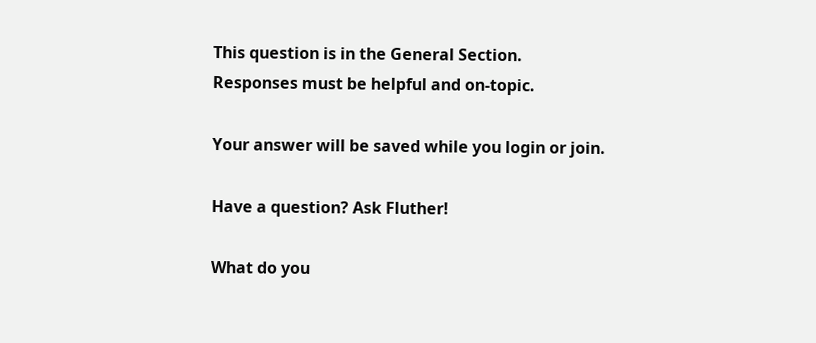This question is in the General Section. Responses must be helpful and on-topic.

Your answer will be saved while you login or join.

Have a question? Ask Fluther!

What do you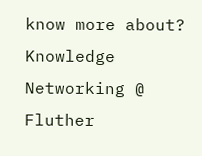know more about?
Knowledge Networking @ Fluther